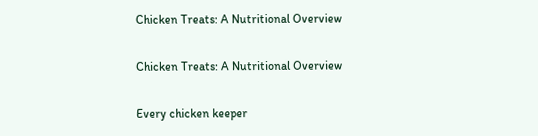Chicken Treats: A Nutritional Overview

Chicken Treats: A Nutritional Overview

Every chicken keeper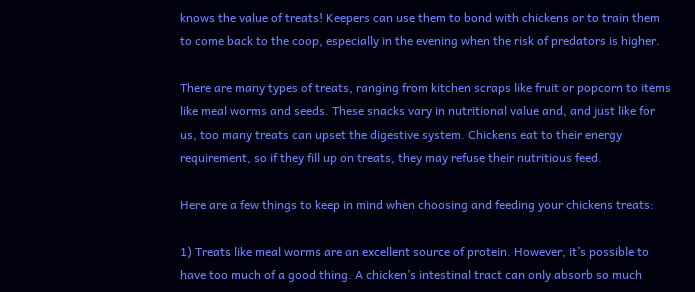knows the value of treats! Keepers can use them to bond with chickens or to train them to come back to the coop, especially in the evening when the risk of predators is higher.

There are many types of treats, ranging from kitchen scraps like fruit or popcorn to items like meal worms and seeds. These snacks vary in nutritional value and, and just like for us, too many treats can upset the digestive system. Chickens eat to their energy requirement, so if they fill up on treats, they may refuse their nutritious feed.

Here are a few things to keep in mind when choosing and feeding your chickens treats:

1) Treats like meal worms are an excellent source of protein. However, it’s possible to have too much of a good thing. A chicken’s intestinal tract can only absorb so much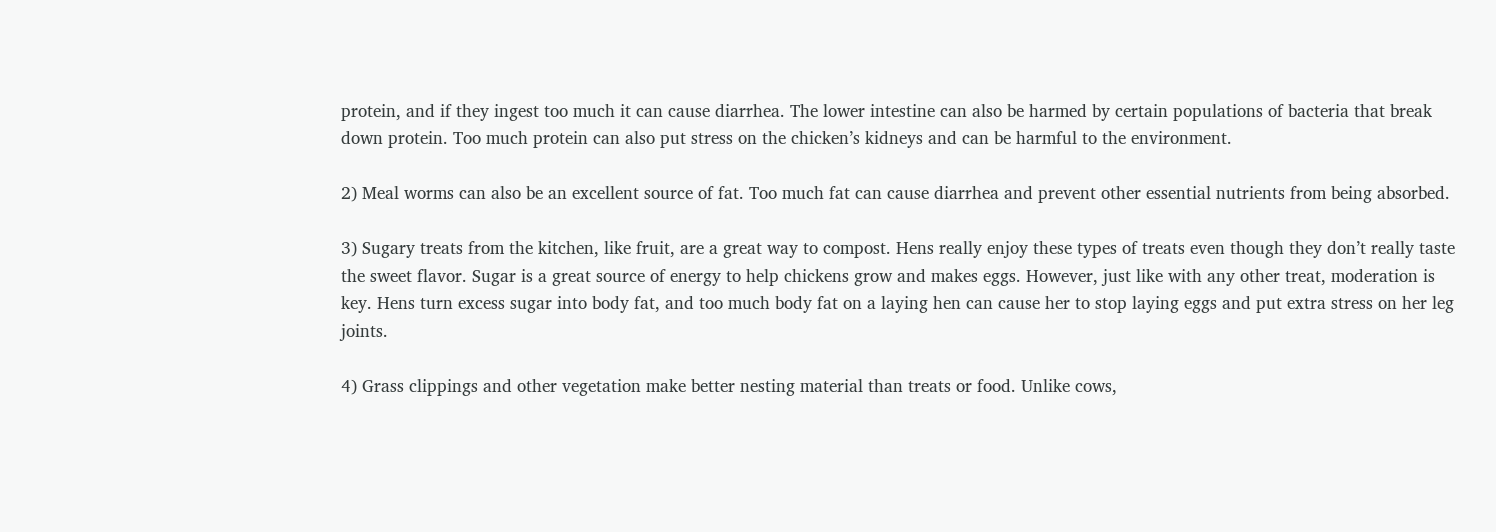protein, and if they ingest too much it can cause diarrhea. The lower intestine can also be harmed by certain populations of bacteria that break down protein. Too much protein can also put stress on the chicken’s kidneys and can be harmful to the environment.

2) Meal worms can also be an excellent source of fat. Too much fat can cause diarrhea and prevent other essential nutrients from being absorbed.

3) Sugary treats from the kitchen, like fruit, are a great way to compost. Hens really enjoy these types of treats even though they don’t really taste the sweet flavor. Sugar is a great source of energy to help chickens grow and makes eggs. However, just like with any other treat, moderation is key. Hens turn excess sugar into body fat, and too much body fat on a laying hen can cause her to stop laying eggs and put extra stress on her leg joints.

4) Grass clippings and other vegetation make better nesting material than treats or food. Unlike cows,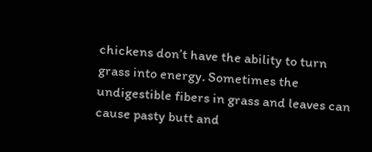chickens don’t have the ability to turn grass into energy. Sometimes the undigestible fibers in grass and leaves can cause pasty butt and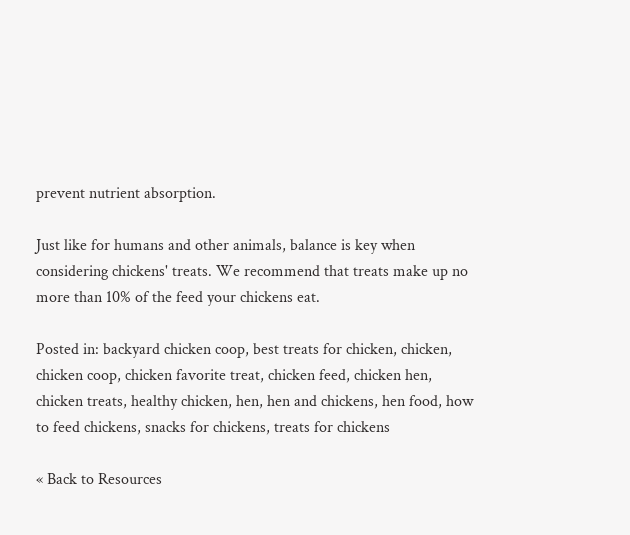prevent nutrient absorption.

Just like for humans and other animals, balance is key when considering chickens' treats. We recommend that treats make up no more than 10% of the feed your chickens eat.

Posted in: backyard chicken coop, best treats for chicken, chicken, chicken coop, chicken favorite treat, chicken feed, chicken hen, chicken treats, healthy chicken, hen, hen and chickens, hen food, how to feed chickens, snacks for chickens, treats for chickens

« Back to Resources